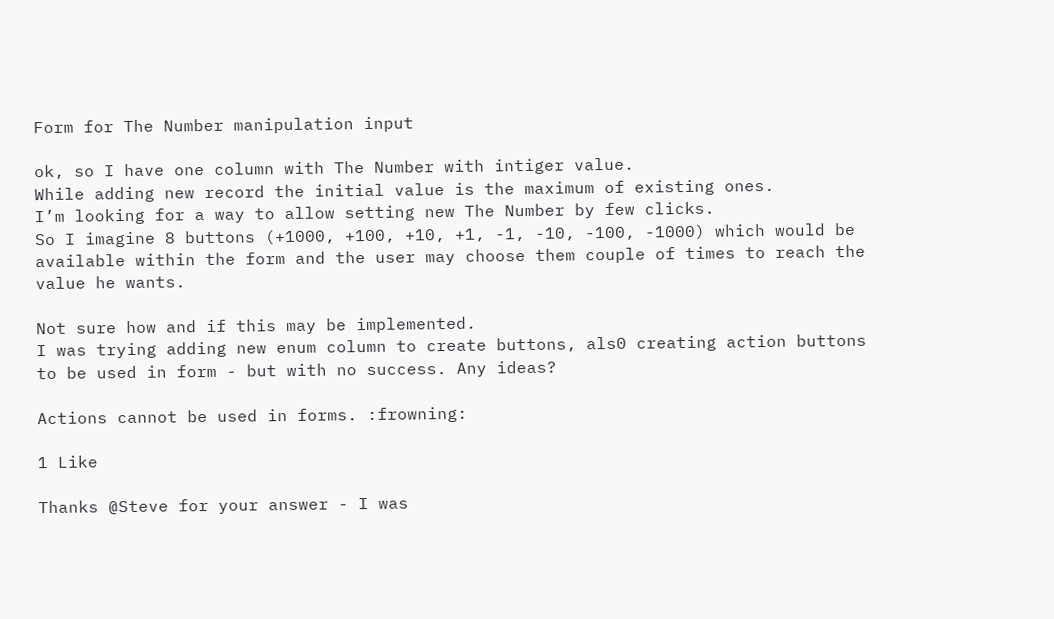Form for The Number manipulation input

ok, so I have one column with The Number with intiger value.
While adding new record the initial value is the maximum of existing ones.
I’m looking for a way to allow setting new The Number by few clicks.
So I imagine 8 buttons (+1000, +100, +10, +1, -1, -10, -100, -1000) which would be available within the form and the user may choose them couple of times to reach the value he wants.

Not sure how and if this may be implemented.
I was trying adding new enum column to create buttons, als0 creating action buttons to be used in form - but with no success. Any ideas?

Actions cannot be used in forms. :frowning:

1 Like

Thanks @Steve for your answer - I was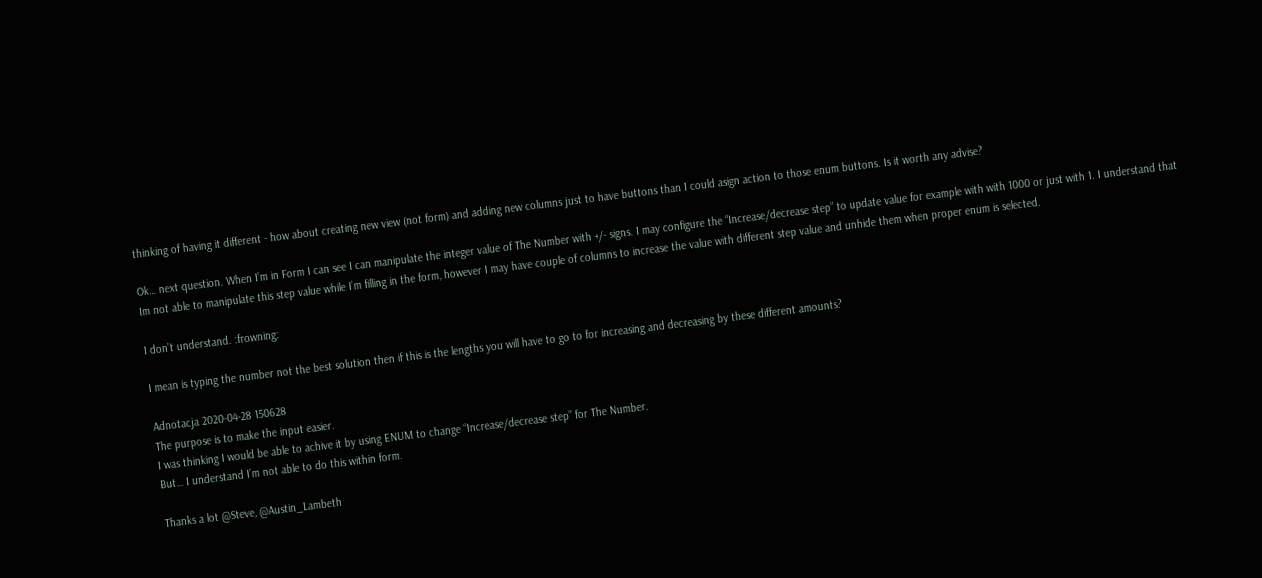thinking of having it different - how about creating new view (not form) and adding new columns just to have buttons than I could asign action to those enum buttons. Is it worth any advise?

Ok… next question. When I’m in Form I can see I can manipulate the integer value of The Number with +/- signs. I may configure the “Increase/decrease step” to update value for example with with 1000 or just with 1. I understand that Im not able to manipulate this step value while I’m filling in the form, however I may have couple of columns to increase the value with different step value and unhide them when proper enum is selected.

I don’t understand. :frowning:

I mean is typing the number not the best solution then if this is the lengths you will have to go to for increasing and decreasing by these different amounts?

Adnotacja 2020-04-28 150628
The purpose is to make the input easier.
I was thinking I would be able to achive it by using ENUM to change “Increase/decrease step” for The Number.
But… I understand I’m not able to do this within form.

Thanks a lot @Steve, @Austin_Lambeth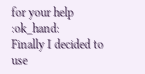for your help :ok_hand:
Finally I decided to use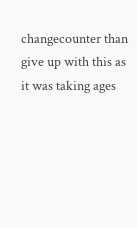changecounter than give up with this as it was taking ages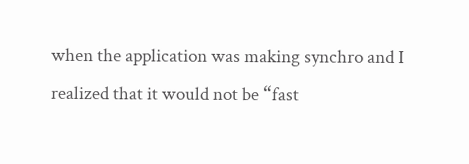when the application was making synchro and I realized that it would not be “fast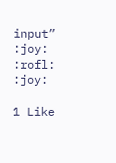input” :joy: :rofl: :joy:

1 Like